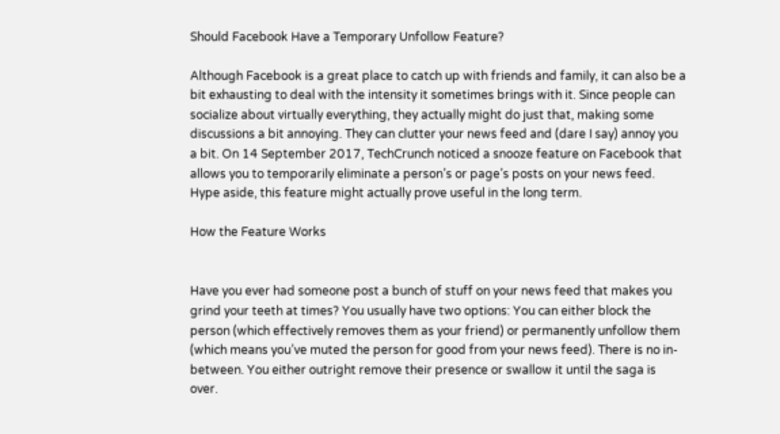Should Facebook Have a Temporary Unfollow Feature?

Although Facebook is a great place to catch up with friends and family, it can also be a bit exhausting to deal with the intensity it sometimes brings with it. Since people can socialize about virtually everything, they actually might do just that, making some discussions a bit annoying. They can clutter your news feed and (dare I say) annoy you a bit. On 14 September 2017, TechCrunch noticed a snooze feature on Facebook that allows you to temporarily eliminate a person’s or page’s posts on your news feed. Hype aside, this feature might actually prove useful in the long term.

How the Feature Works


Have you ever had someone post a bunch of stuff on your news feed that makes you grind your teeth at times? You usually have two options: You can either block the person (which effectively removes them as your friend) or permanently unfollow them (which means you’ve muted the person for good from your news feed). There is no in-between. You either outright remove their presence or swallow it until the saga is over.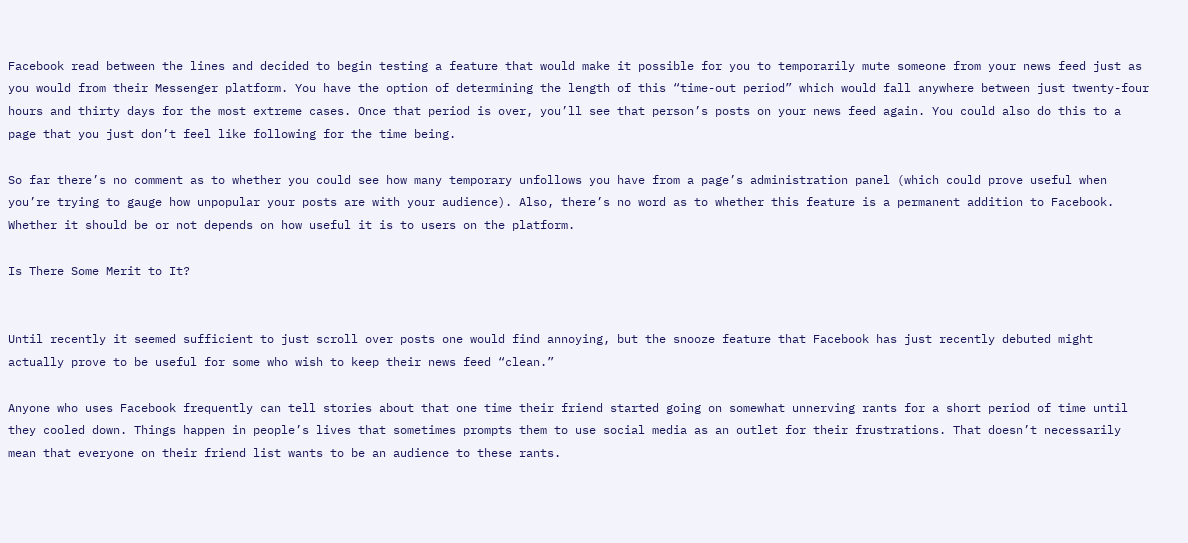Facebook read between the lines and decided to begin testing a feature that would make it possible for you to temporarily mute someone from your news feed just as you would from their Messenger platform. You have the option of determining the length of this “time-out period” which would fall anywhere between just twenty-four hours and thirty days for the most extreme cases. Once that period is over, you’ll see that person’s posts on your news feed again. You could also do this to a page that you just don’t feel like following for the time being.

So far there’s no comment as to whether you could see how many temporary unfollows you have from a page’s administration panel (which could prove useful when you’re trying to gauge how unpopular your posts are with your audience). Also, there’s no word as to whether this feature is a permanent addition to Facebook. Whether it should be or not depends on how useful it is to users on the platform.

Is There Some Merit to It?


Until recently it seemed sufficient to just scroll over posts one would find annoying, but the snooze feature that Facebook has just recently debuted might actually prove to be useful for some who wish to keep their news feed “clean.”

Anyone who uses Facebook frequently can tell stories about that one time their friend started going on somewhat unnerving rants for a short period of time until they cooled down. Things happen in people’s lives that sometimes prompts them to use social media as an outlet for their frustrations. That doesn’t necessarily mean that everyone on their friend list wants to be an audience to these rants.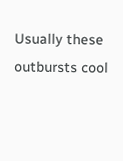Usually these outbursts cool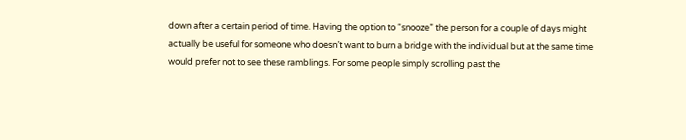down after a certain period of time. Having the option to “snooze” the person for a couple of days might actually be useful for someone who doesn’t want to burn a bridge with the individual but at the same time would prefer not to see these ramblings. For some people simply scrolling past the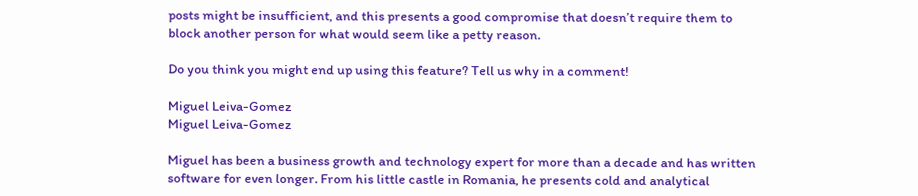posts might be insufficient, and this presents a good compromise that doesn’t require them to block another person for what would seem like a petty reason.

Do you think you might end up using this feature? Tell us why in a comment!

Miguel Leiva-Gomez
Miguel Leiva-Gomez

Miguel has been a business growth and technology expert for more than a decade and has written software for even longer. From his little castle in Romania, he presents cold and analytical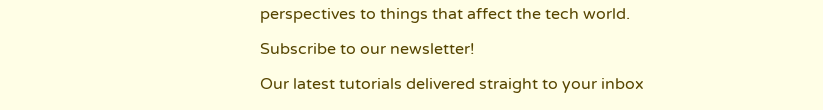perspectives to things that affect the tech world.

Subscribe to our newsletter!

Our latest tutorials delivered straight to your inbox